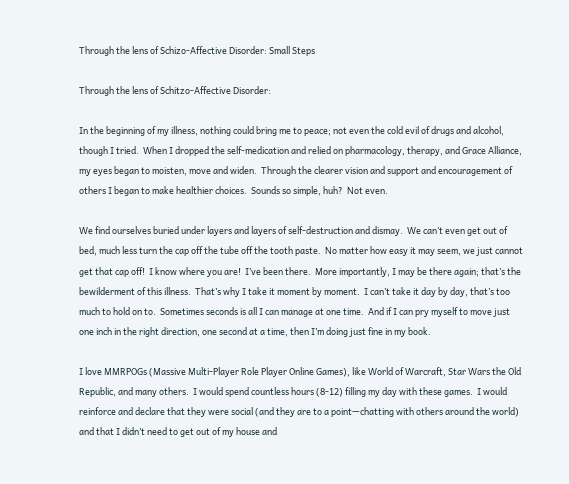Through the lens of Schizo-Affective Disorder: Small Steps

Through the lens of Schitzo-Affective Disorder:

In the beginning of my illness, nothing could bring me to peace; not even the cold evil of drugs and alcohol, though I tried.  When I dropped the self-medication and relied on pharmacology, therapy, and Grace Alliance, my eyes began to moisten, move and widen.  Through the clearer vision and support and encouragement of others I began to make healthier choices.  Sounds so simple, huh?  Not even.

We find ourselves buried under layers and layers of self-destruction and dismay.  We can’t even get out of bed, much less turn the cap off the tube off the tooth paste.  No matter how easy it may seem, we just cannot get that cap off!  I know where you are!  I’ve been there.  More importantly, I may be there again; that’s the bewilderment of this illness.  That’s why I take it moment by moment.  I can’t take it day by day, that’s too much to hold on to.  Sometimes seconds is all I can manage at one time.  And if I can pry myself to move just one inch in the right direction, one second at a time, then I’m doing just fine in my book.

I love MMRPOGs (Massive Multi-Player Role Player Online Games), like World of Warcraft, Star Wars the Old Republic, and many others.  I would spend countless hours (8-12) filling my day with these games.  I would reinforce and declare that they were social (and they are to a point—chatting with others around the world) and that I didn’t need to get out of my house and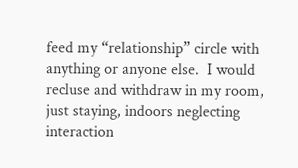feed my “relationship” circle with anything or anyone else.  I would recluse and withdraw in my room, just staying, indoors neglecting interaction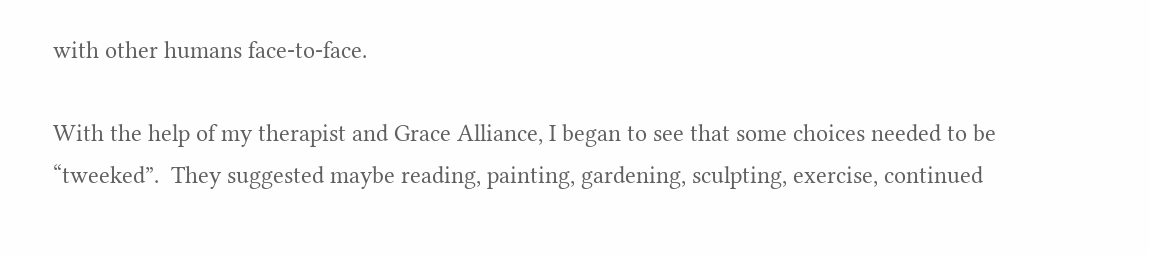with other humans face-to-face.

With the help of my therapist and Grace Alliance, I began to see that some choices needed to be “tweeked”.  They suggested maybe reading, painting, gardening, sculpting, exercise, continued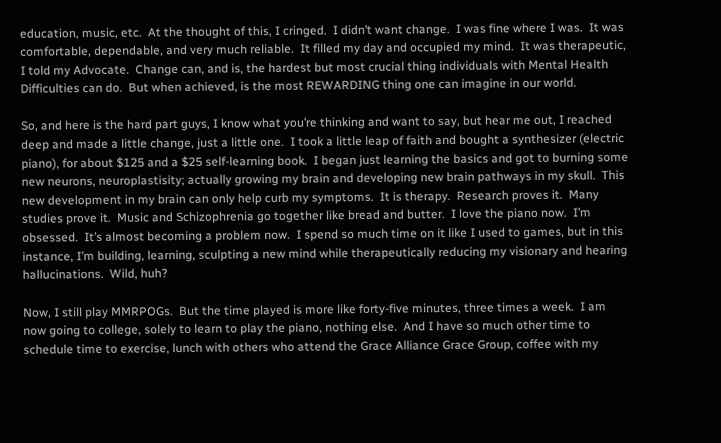education, music, etc.  At the thought of this, I cringed.  I didn’t want change.  I was fine where I was.  It was comfortable, dependable, and very much reliable.  It filled my day and occupied my mind.  It was therapeutic, I told my Advocate.  Change can, and is, the hardest but most crucial thing individuals with Mental Health Difficulties can do.  But when achieved, is the most REWARDING thing one can imagine in our world.

So, and here is the hard part guys, I know what you’re thinking and want to say, but hear me out, I reached deep and made a little change, just a little one.  I took a little leap of faith and bought a synthesizer (electric piano), for about $125 and a $25 self-learning book.  I began just learning the basics and got to burning some new neurons, neuroplastisity; actually growing my brain and developing new brain pathways in my skull.  This new development in my brain can only help curb my symptoms.  It is therapy.  Research proves it.  Many studies prove it.  Music and Schizophrenia go together like bread and butter.  I love the piano now.  I’m obsessed.  It’s almost becoming a problem now.  I spend so much time on it like I used to games, but in this instance, I’m building, learning, sculpting a new mind while therapeutically reducing my visionary and hearing hallucinations.  Wild, huh?

Now, I still play MMRPOGs.  But the time played is more like forty-five minutes, three times a week.  I am now going to college, solely to learn to play the piano, nothing else.  And I have so much other time to schedule time to exercise, lunch with others who attend the Grace Alliance Grace Group, coffee with my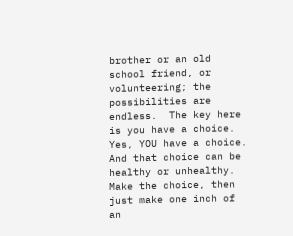brother or an old school friend, or volunteering; the possibilities are endless.  The key here is you have a choice.  Yes, YOU have a choice.  And that choice can be healthy or unhealthy.  Make the choice, then just make one inch of an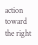action toward the right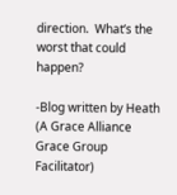direction.  What’s the worst that could happen?

-Blog written by Heath (A Grace Alliance Grace Group Facilitator)